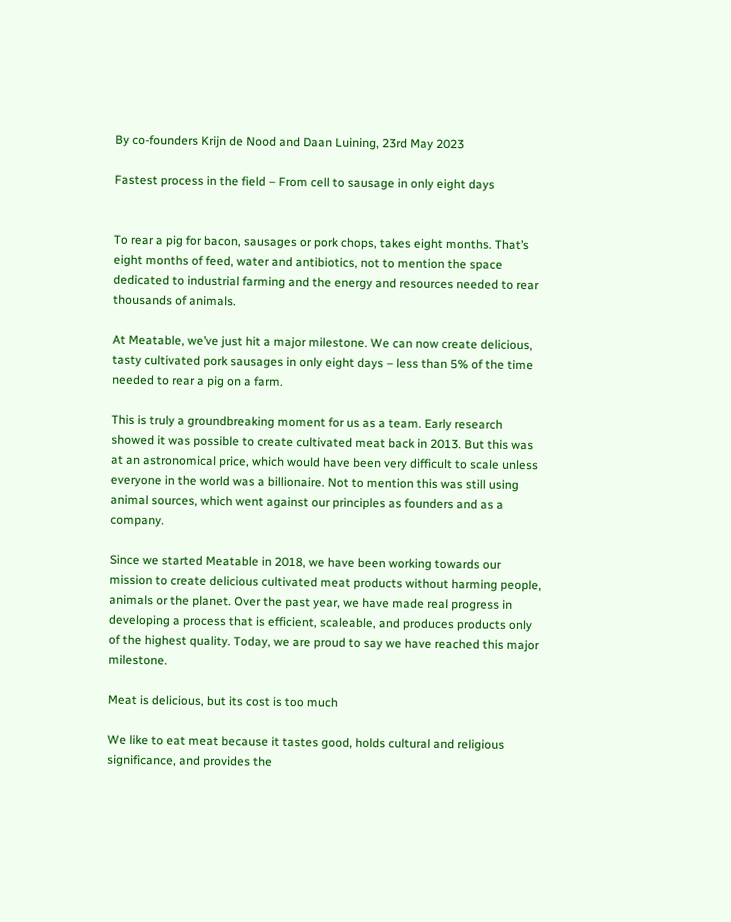By co-founders Krijn de Nood and Daan Luining, 23rd May 2023

Fastest process in the field – From cell to sausage in only eight days


To rear a pig for bacon, sausages or pork chops, takes eight months. That’s eight months of feed, water and antibiotics, not to mention the space dedicated to industrial farming and the energy and resources needed to rear thousands of animals.

At Meatable, we’ve just hit a major milestone. We can now create delicious, tasty cultivated pork sausages in only eight days – less than 5% of the time needed to rear a pig on a farm.

This is truly a groundbreaking moment for us as a team. Early research showed it was possible to create cultivated meat back in 2013. But this was at an astronomical price, which would have been very difficult to scale unless everyone in the world was a billionaire. Not to mention this was still using animal sources, which went against our principles as founders and as a company.

Since we started Meatable in 2018, we have been working towards our mission to create delicious cultivated meat products without harming people, animals or the planet. Over the past year, we have made real progress in developing a process that is efficient, scaleable, and produces products only of the highest quality. Today, we are proud to say we have reached this major milestone.

Meat is delicious, but its cost is too much

We like to eat meat because it tastes good, holds cultural and religious significance, and provides the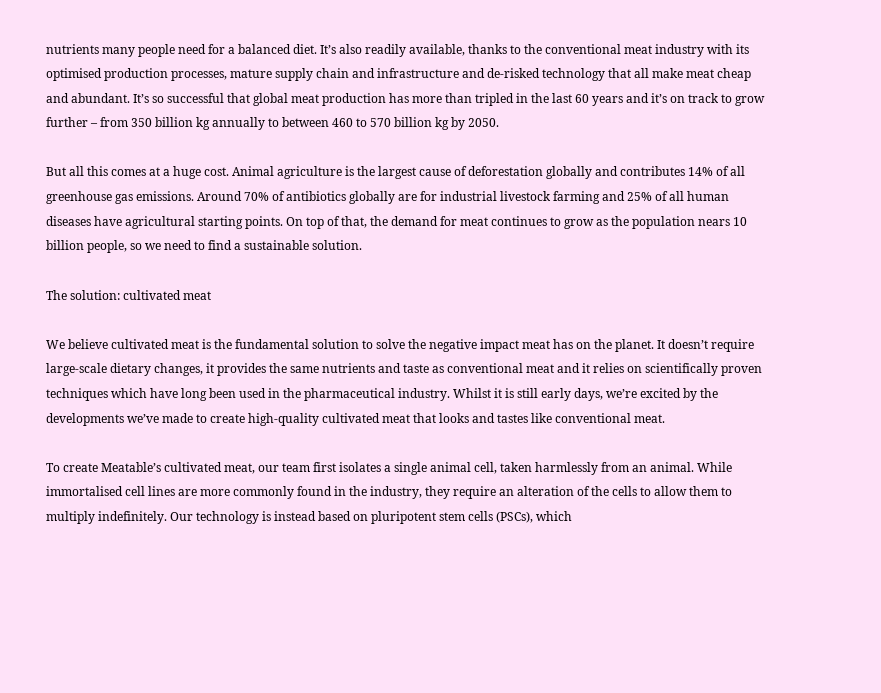nutrients many people need for a balanced diet. It’s also readily available, thanks to the conventional meat industry with its optimised production processes, mature supply chain and infrastructure and de-risked technology that all make meat cheap and abundant. It’s so successful that global meat production has more than tripled in the last 60 years and it’s on track to grow further – from 350 billion kg annually to between 460 to 570 billion kg by 2050.

But all this comes at a huge cost. Animal agriculture is the largest cause of deforestation globally and contributes 14% of all greenhouse gas emissions. Around 70% of antibiotics globally are for industrial livestock farming and 25% of all human diseases have agricultural starting points. On top of that, the demand for meat continues to grow as the population nears 10 billion people, so we need to find a sustainable solution.

The solution: cultivated meat

We believe cultivated meat is the fundamental solution to solve the negative impact meat has on the planet. It doesn’t require large-scale dietary changes, it provides the same nutrients and taste as conventional meat and it relies on scientifically proven techniques which have long been used in the pharmaceutical industry. Whilst it is still early days, we’re excited by the developments we’ve made to create high-quality cultivated meat that looks and tastes like conventional meat.

To create Meatable’s cultivated meat, our team first isolates a single animal cell, taken harmlessly from an animal. While immortalised cell lines are more commonly found in the industry, they require an alteration of the cells to allow them to multiply indefinitely. Our technology is instead based on pluripotent stem cells (PSCs), which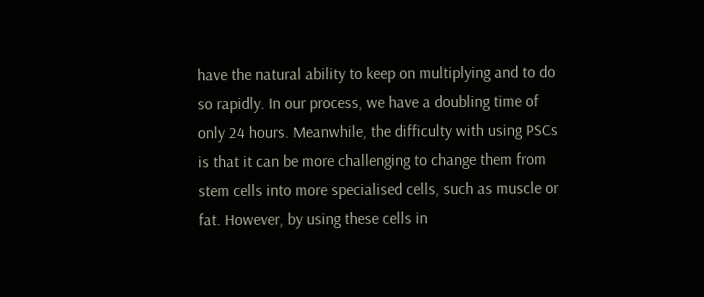have the natural ability to keep on multiplying and to do so rapidly. In our process, we have a doubling time of only 24 hours. Meanwhile, the difficulty with using PSCs is that it can be more challenging to change them from stem cells into more specialised cells, such as muscle or fat. However, by using these cells in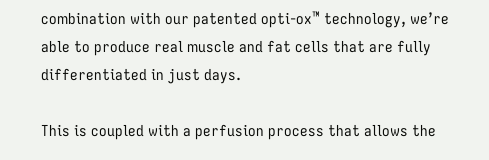combination with our patented opti-ox™ technology, we’re able to produce real muscle and fat cells that are fully differentiated in just days.

This is coupled with a perfusion process that allows the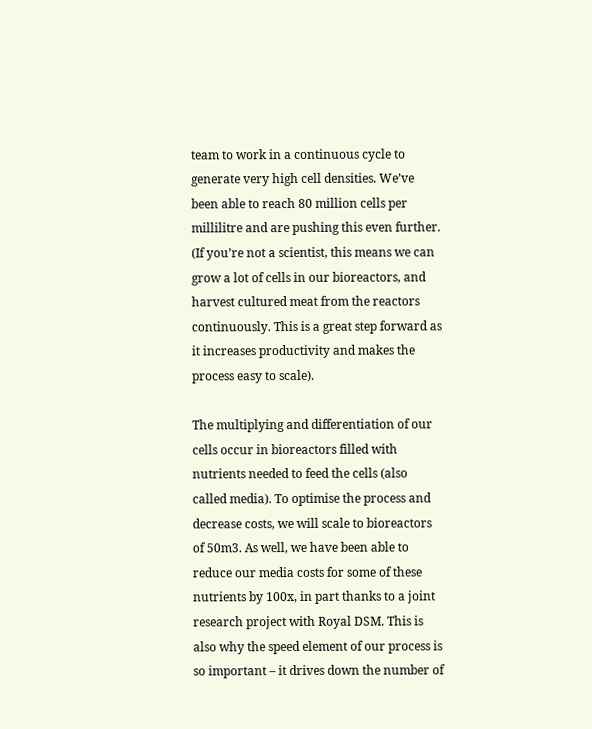team to work in a continuous cycle to generate very high cell densities. We’ve been able to reach 80 million cells per millilitre and are pushing this even further. (If you’re not a scientist, this means we can grow a lot of cells in our bioreactors, and harvest cultured meat from the reactors continuously. This is a great step forward as it increases productivity and makes the process easy to scale).

The multiplying and differentiation of our cells occur in bioreactors filled with nutrients needed to feed the cells (also called media). To optimise the process and decrease costs, we will scale to bioreactors of 50m3. As well, we have been able to reduce our media costs for some of these nutrients by 100x, in part thanks to a joint research project with Royal DSM. This is also why the speed element of our process is so important – it drives down the number of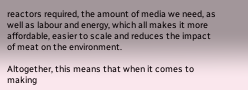reactors required, the amount of media we need, as well as labour and energy, which all makes it more affordable, easier to scale and reduces the impact of meat on the environment.

Altogether, this means that when it comes to making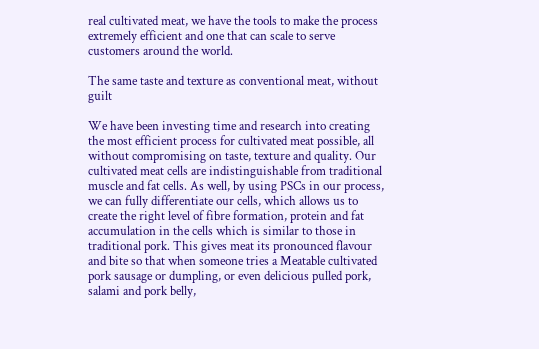real cultivated meat, we have the tools to make the process extremely efficient and one that can scale to serve customers around the world.

The same taste and texture as conventional meat, without guilt

We have been investing time and research into creating the most efficient process for cultivated meat possible, all without compromising on taste, texture and quality. Our cultivated meat cells are indistinguishable from traditional muscle and fat cells. As well, by using PSCs in our process, we can fully differentiate our cells, which allows us to create the right level of fibre formation, protein and fat accumulation in the cells which is similar to those in traditional pork. This gives meat its pronounced flavour and bite so that when someone tries a Meatable cultivated pork sausage or dumpling, or even delicious pulled pork, salami and pork belly,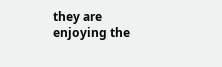they are enjoying the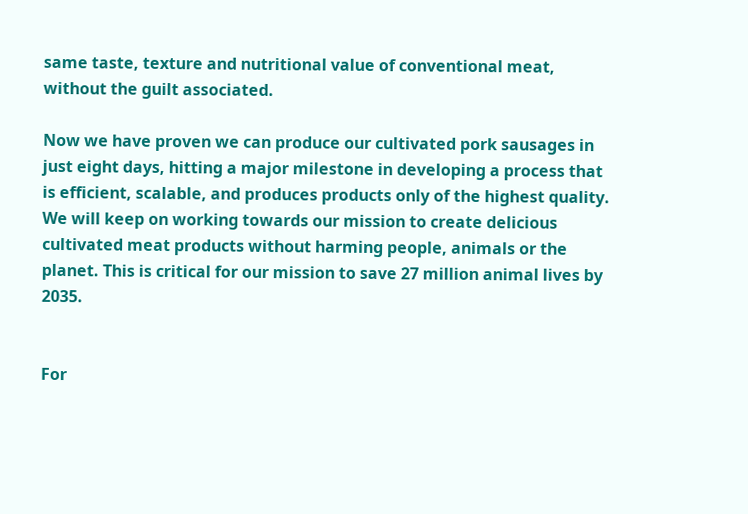same taste, texture and nutritional value of conventional meat, without the guilt associated.

Now we have proven we can produce our cultivated pork sausages in just eight days, hitting a major milestone in developing a process that is efficient, scalable, and produces products only of the highest quality. We will keep on working towards our mission to create delicious cultivated meat products without harming people, animals or the planet. This is critical for our mission to save 27 million animal lives by 2035.


For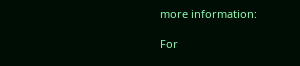more information:

For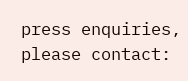press enquiries, please contact: